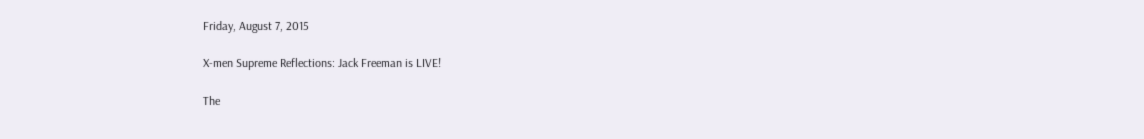Friday, August 7, 2015

X-men Supreme Reflections: Jack Freeman is LIVE!

The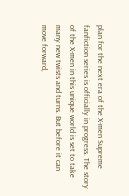plan for the next era of the X-men Supreme fanfiction series is officially in progress. The story of the X-men in this unique world is set to take many new twists and turns. But before it can move forward,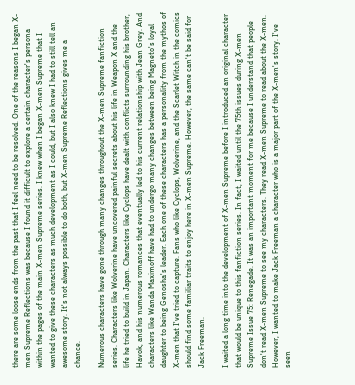there are some loose ends from the past that I feel need to be resolved. One of the reasons I began X-men Supreme Reflections was because I found it difficult to explore a certain character's persona within the pages of the main X-men Supreme series. I knew when I began X-men Supreme that I wanted to give these characters as much development as I could, but I also knew I had to still tell an awesome story. It's not always possible to do both, but X-men Supreme Reflections gives me a chance.

Numerous characters have gone through many changes throughout the X-men Supreme fanfiction series. Characters like Wolverine have uncovered painful secrets about his life in Weapon X and the life he tried to build in Japan. Characters like Cyclops have dealt with conflicts surrounding his brother, Havok, and his numerous romances that eventually led to his current relationship with Jean Grey. And characters like Wanda Maximoff have had to undergo many changes between being Magneto's loyal daughter to being Genosha's leader. Each one of these characters has a personality from the mythos of X-men that I've tried to capture. Fans who like Cyclops, Wolverine, and the Scarlet Witch in the comics should find some familiar traits to enjoy here in X-men Supreme. However, the same can't be said for Jack Freeman.

I waited a long time into the development of X-men Supreme before I introduced an original character that would be unique to this fanfiction series. In fact, I waited until the 75th issues during X-men Supreme Issue 75: Renegade. It was an important moment for me because I understand that people don't read X-men Supreme to see my characters. They read X-men Supreme to read about the X-men. However, I wanted to make Jack Freeman a character who is a major part of the X-men's story. I've seen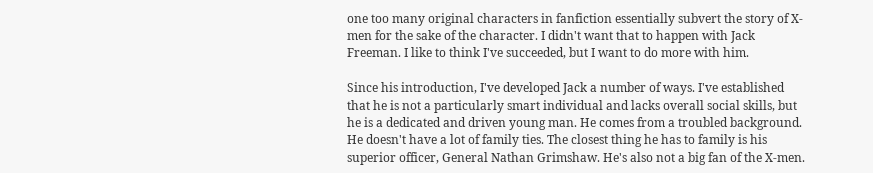one too many original characters in fanfiction essentially subvert the story of X-men for the sake of the character. I didn't want that to happen with Jack Freeman. I like to think I've succeeded, but I want to do more with him.

Since his introduction, I've developed Jack a number of ways. I've established that he is not a particularly smart individual and lacks overall social skills, but he is a dedicated and driven young man. He comes from a troubled background. He doesn't have a lot of family ties. The closest thing he has to family is his superior officer, General Nathan Grimshaw. He's also not a big fan of the X-men.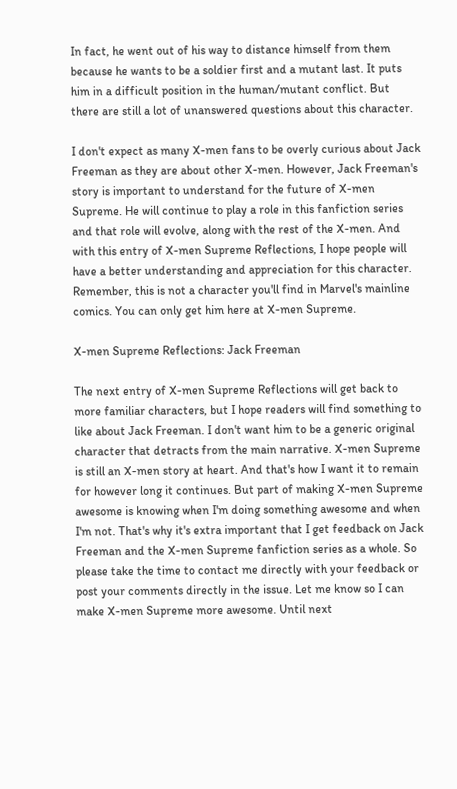In fact, he went out of his way to distance himself from them because he wants to be a soldier first and a mutant last. It puts him in a difficult position in the human/mutant conflict. But there are still a lot of unanswered questions about this character.

I don't expect as many X-men fans to be overly curious about Jack Freeman as they are about other X-men. However, Jack Freeman's story is important to understand for the future of X-men Supreme. He will continue to play a role in this fanfiction series and that role will evolve, along with the rest of the X-men. And with this entry of X-men Supreme Reflections, I hope people will have a better understanding and appreciation for this character. Remember, this is not a character you'll find in Marvel's mainline comics. You can only get him here at X-men Supreme.

X-men Supreme Reflections: Jack Freeman

The next entry of X-men Supreme Reflections will get back to more familiar characters, but I hope readers will find something to like about Jack Freeman. I don't want him to be a generic original character that detracts from the main narrative. X-men Supreme is still an X-men story at heart. And that's how I want it to remain for however long it continues. But part of making X-men Supreme awesome is knowing when I'm doing something awesome and when I'm not. That's why it's extra important that I get feedback on Jack Freeman and the X-men Supreme fanfiction series as a whole. So please take the time to contact me directly with your feedback or post your comments directly in the issue. Let me know so I can make X-men Supreme more awesome. Until next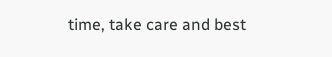time, take care and best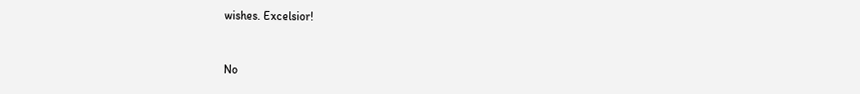wishes. Excelsior!


No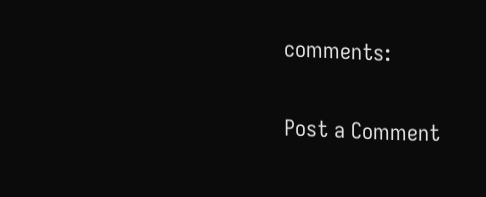comments:

Post a Comment